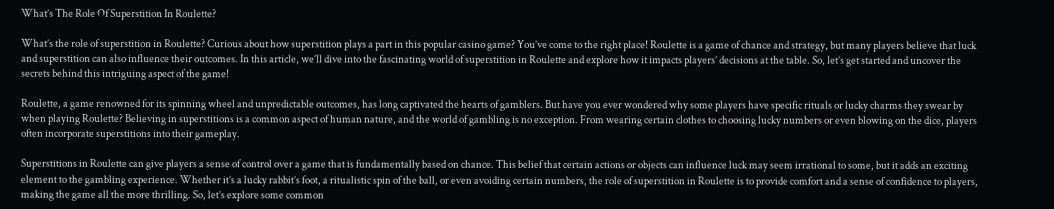What’s The Role Of Superstition In Roulette?

What’s the role of superstition in Roulette? Curious about how superstition plays a part in this popular casino game? You’ve come to the right place! Roulette is a game of chance and strategy, but many players believe that luck and superstition can also influence their outcomes. In this article, we’ll dive into the fascinating world of superstition in Roulette and explore how it impacts players’ decisions at the table. So, let’s get started and uncover the secrets behind this intriguing aspect of the game!

Roulette, a game renowned for its spinning wheel and unpredictable outcomes, has long captivated the hearts of gamblers. But have you ever wondered why some players have specific rituals or lucky charms they swear by when playing Roulette? Believing in superstitions is a common aspect of human nature, and the world of gambling is no exception. From wearing certain clothes to choosing lucky numbers or even blowing on the dice, players often incorporate superstitions into their gameplay.

Superstitions in Roulette can give players a sense of control over a game that is fundamentally based on chance. This belief that certain actions or objects can influence luck may seem irrational to some, but it adds an exciting element to the gambling experience. Whether it’s a lucky rabbit’s foot, a ritualistic spin of the ball, or even avoiding certain numbers, the role of superstition in Roulette is to provide comfort and a sense of confidence to players, making the game all the more thrilling. So, let’s explore some common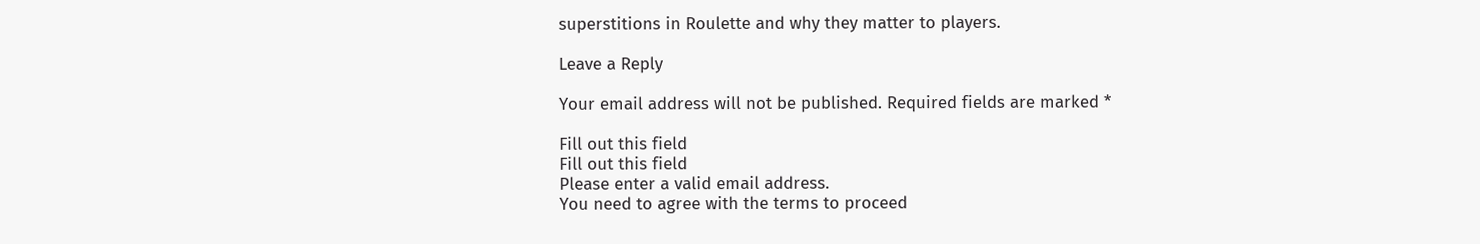superstitions in Roulette and why they matter to players.

Leave a Reply

Your email address will not be published. Required fields are marked *

Fill out this field
Fill out this field
Please enter a valid email address.
You need to agree with the terms to proceed